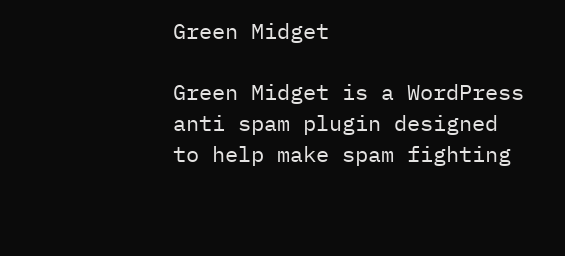Green Midget

Green Midget is a WordPress anti spam plugin designed to help make spam fighting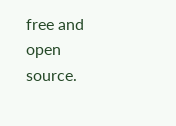free and open source.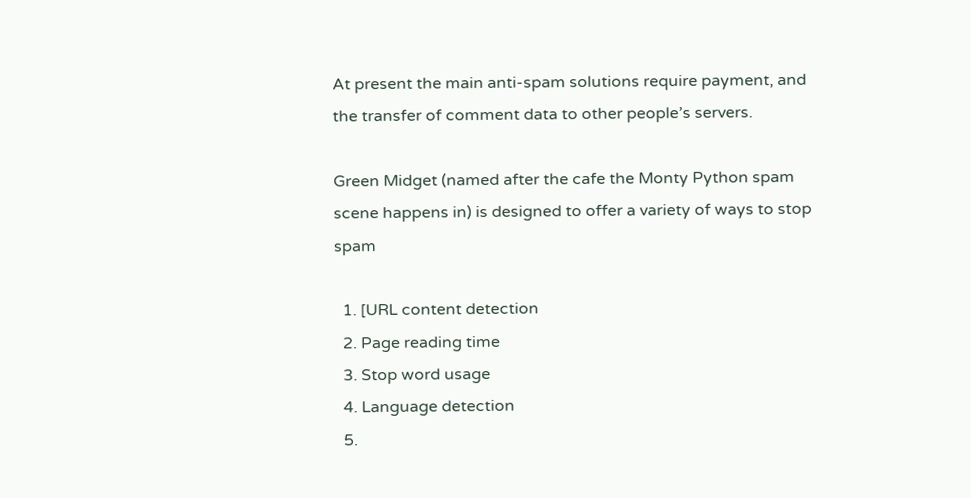At present the main anti-spam solutions require payment, and the transfer of comment data to other people’s servers.

Green Midget (named after the cafe the Monty Python spam scene happens in) is designed to offer a variety of ways to stop spam

  1. [URL content detection
  2. Page reading time
  3. Stop word usage
  4. Language detection
  5.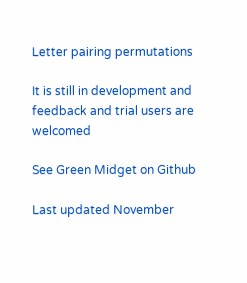Letter pairing permutations

It is still in development and feedback and trial users are welcomed

See Green Midget on Github

Last updated November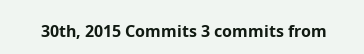30th, 2015 Commits 3 commits from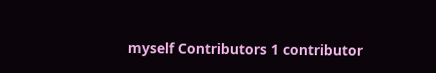myself Contributors 1 contributor